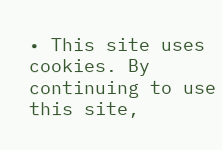• This site uses cookies. By continuing to use this site,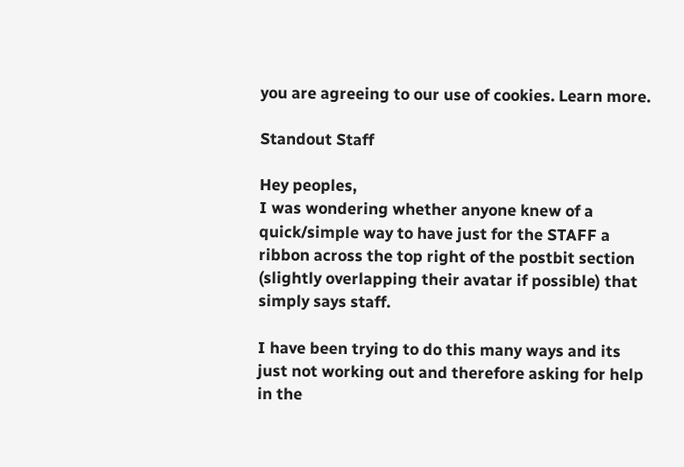you are agreeing to our use of cookies. Learn more.

Standout Staff

Hey peoples,
I was wondering whether anyone knew of a quick/simple way to have just for the STAFF a ribbon across the top right of the postbit section (slightly overlapping their avatar if possible) that simply says staff.

I have been trying to do this many ways and its just not working out and therefore asking for help in the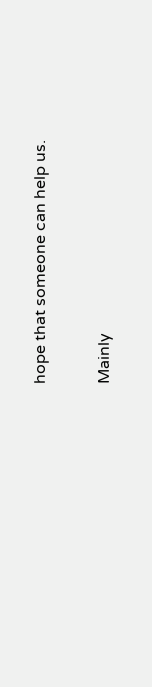hope that someone can help us.

Mainly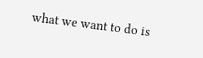what we want to do is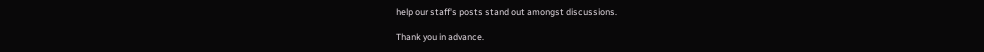help our staff's posts stand out amongst discussions.

Thank you in advance.